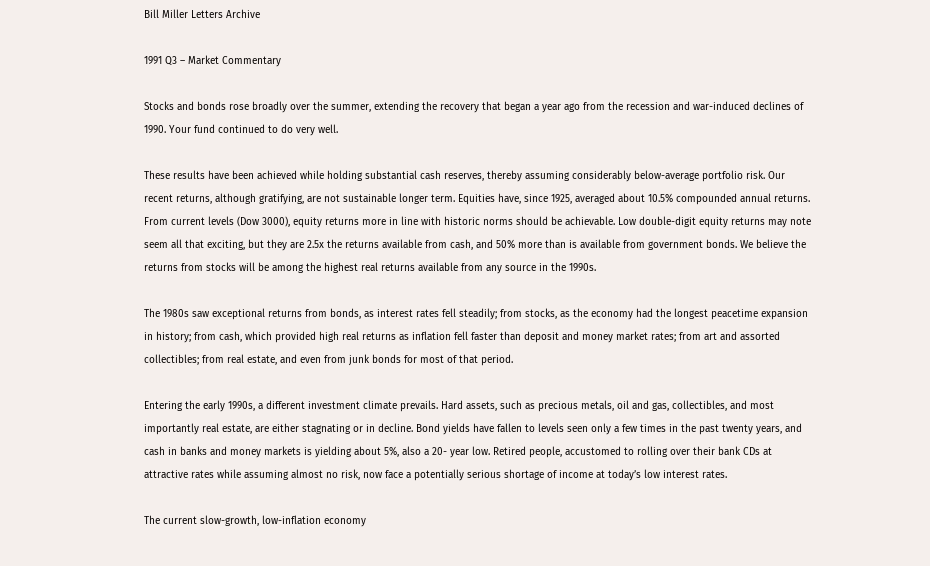Bill Miller Letters Archive

1991 Q3 – Market Commentary

Stocks and bonds rose broadly over the summer, extending the recovery that began a year ago from the recession and war-induced declines of 1990. Your fund continued to do very well.

These results have been achieved while holding substantial cash reserves, thereby assuming considerably below-average portfolio risk. Our recent returns, although gratifying, are not sustainable longer term. Equities have, since 1925, averaged about 10.5% compounded annual returns. From current levels (Dow 3000), equity returns more in line with historic norms should be achievable. Low double-digit equity returns may note seem all that exciting, but they are 2.5x the returns available from cash, and 50% more than is available from government bonds. We believe the returns from stocks will be among the highest real returns available from any source in the 1990s.

The 1980s saw exceptional returns from bonds, as interest rates fell steadily; from stocks, as the economy had the longest peacetime expansion in history; from cash, which provided high real returns as inflation fell faster than deposit and money market rates; from art and assorted collectibles; from real estate, and even from junk bonds for most of that period.

Entering the early 1990s, a different investment climate prevails. Hard assets, such as precious metals, oil and gas, collectibles, and most importantly real estate, are either stagnating or in decline. Bond yields have fallen to levels seen only a few times in the past twenty years, and cash in banks and money markets is yielding about 5%, also a 20- year low. Retired people, accustomed to rolling over their bank CDs at attractive rates while assuming almost no risk, now face a potentially serious shortage of income at today’s low interest rates.

The current slow-growth, low-inflation economy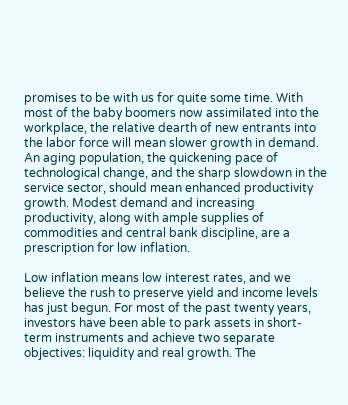promises to be with us for quite some time. With most of the baby boomers now assimilated into the workplace, the relative dearth of new entrants into the labor force will mean slower growth in demand. An aging population, the quickening pace of technological change, and the sharp slowdown in the service sector, should mean enhanced productivity growth. Modest demand and increasing productivity, along with ample supplies of commodities and central bank discipline, are a prescription for low inflation.

Low inflation means low interest rates, and we believe the rush to preserve yield and income levels has just begun. For most of the past twenty years, investors have been able to park assets in short-term instruments and achieve two separate objectives: liquidity and real growth. The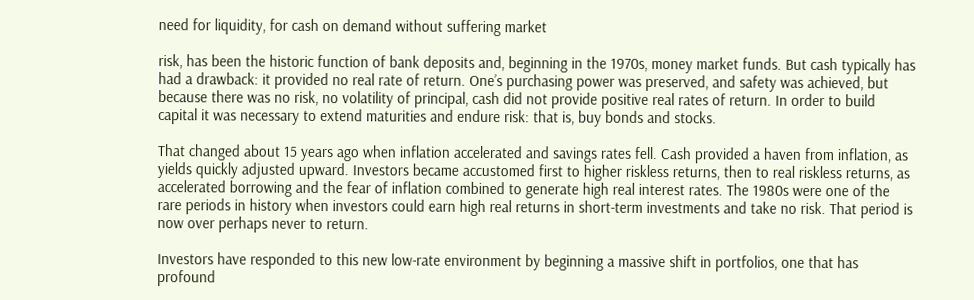need for liquidity, for cash on demand without suffering market

risk, has been the historic function of bank deposits and, beginning in the 1970s, money market funds. But cash typically has had a drawback: it provided no real rate of return. One’s purchasing power was preserved, and safety was achieved, but because there was no risk, no volatility of principal, cash did not provide positive real rates of return. In order to build capital it was necessary to extend maturities and endure risk: that is, buy bonds and stocks.

That changed about 15 years ago when inflation accelerated and savings rates fell. Cash provided a haven from inflation, as yields quickly adjusted upward. Investors became accustomed first to higher riskless returns, then to real riskless returns, as accelerated borrowing and the fear of inflation combined to generate high real interest rates. The 1980s were one of the rare periods in history when investors could earn high real returns in short-term investments and take no risk. That period is now over perhaps never to return.

Investors have responded to this new low-rate environment by beginning a massive shift in portfolios, one that has profound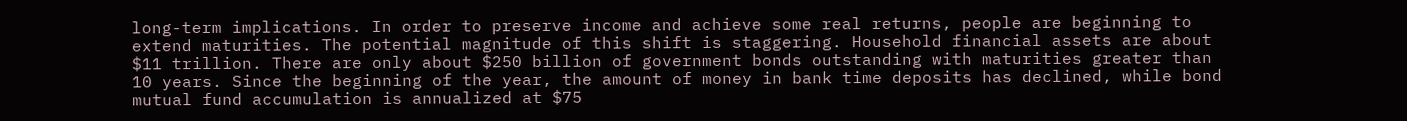long-term implications. In order to preserve income and achieve some real returns, people are beginning to extend maturities. The potential magnitude of this shift is staggering. Household financial assets are about $11 trillion. There are only about $250 billion of government bonds outstanding with maturities greater than 10 years. Since the beginning of the year, the amount of money in bank time deposits has declined, while bond mutual fund accumulation is annualized at $75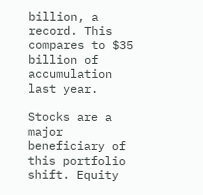billion, a record. This compares to $35 billion of accumulation last year.

Stocks are a major beneficiary of this portfolio shift. Equity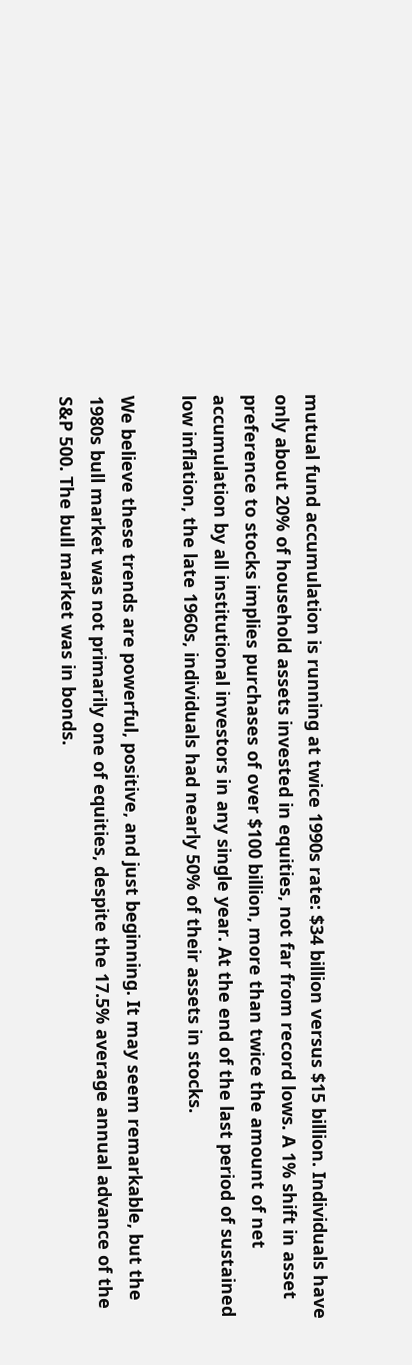mutual fund accumulation is running at twice 1990s rate: $34 billion versus $15 billion. Individuals have only about 20% of household assets invested in equities, not far from record lows. A 1% shift in asset preference to stocks implies purchases of over $100 billion, more than twice the amount of net accumulation by all institutional investors in any single year. At the end of the last period of sustained low inflation, the late 1960s, individuals had nearly 50% of their assets in stocks.

We believe these trends are powerful, positive, and just beginning. It may seem remarkable, but the 1980s bull market was not primarily one of equities, despite the 17.5% average annual advance of the S&P 500. The bull market was in bonds.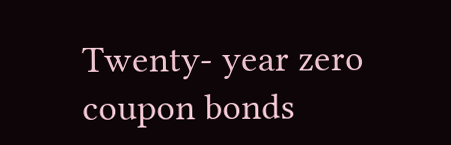Twenty- year zero coupon bonds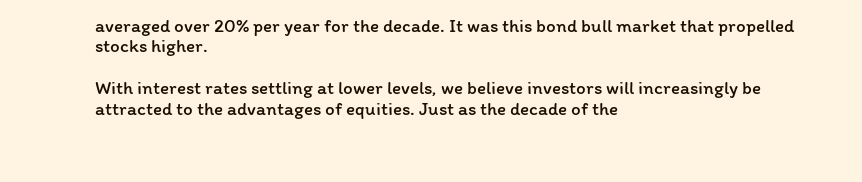averaged over 20% per year for the decade. It was this bond bull market that propelled stocks higher.

With interest rates settling at lower levels, we believe investors will increasingly be attracted to the advantages of equities. Just as the decade of the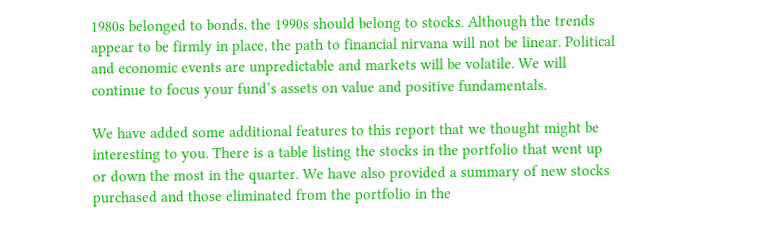1980s belonged to bonds, the 1990s should belong to stocks. Although the trends appear to be firmly in place, the path to financial nirvana will not be linear. Political and economic events are unpredictable and markets will be volatile. We will continue to focus your fund’s assets on value and positive fundamentals.

We have added some additional features to this report that we thought might be interesting to you. There is a table listing the stocks in the portfolio that went up or down the most in the quarter. We have also provided a summary of new stocks purchased and those eliminated from the portfolio in the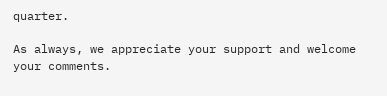quarter.

As always, we appreciate your support and welcome your comments.